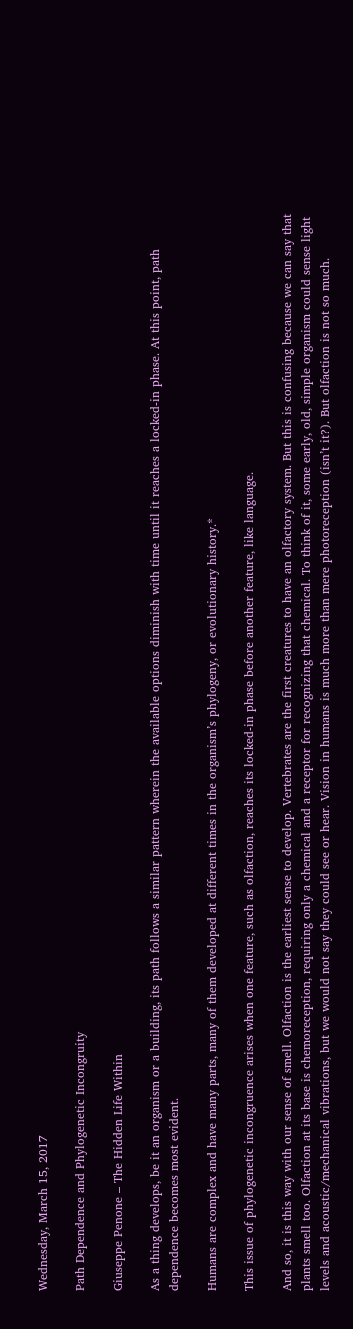Wednesday, March 15, 2017

Path Dependence and Phylogenetic Incongruity

Giuseppe Penone – The Hidden Life Within

As a thing develops, be it an organism or a building, its path follows a similar pattern wherein the available options diminish with time until it reaches a locked-in phase. At this point, path dependence becomes most evident.

Humans are complex and have many parts, many of them developed at different times in the organism’s phylogeny, or evolutionary history.*

This issue of phylogenetic incongruence arises when one feature, such as olfaction, reaches its locked-in phase before another feature, like language.

And so, it is this way with our sense of smell. Olfaction is the earliest sense to develop. Vertebrates are the first creatures to have an olfactory system. But this is confusing because we can say that plants smell too. Olfaction at its base is chemoreception, requiring only a chemical and a receptor for recognizing that chemical. To think of it, some early, old, simple organism could sense light levels and acoustic/mechanical vibrations, but we would not say they could see or hear. Vision in humans is much more than mere photoreception (isn’t it?). But olfaction is not so much.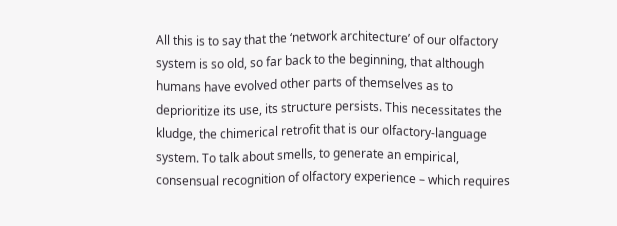All this is to say that the ‘network architecture’ of our olfactory system is so old, so far back to the beginning, that although humans have evolved other parts of themselves as to deprioritize its use, its structure persists. This necessitates the kludge, the chimerical retrofit that is our olfactory-language system. To talk about smells, to generate an empirical, consensual recognition of olfactory experience – which requires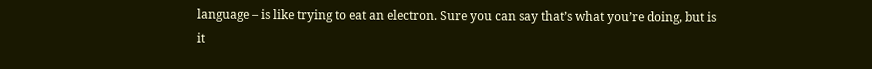language – is like trying to eat an electron. Sure you can say that’s what you’re doing, but is it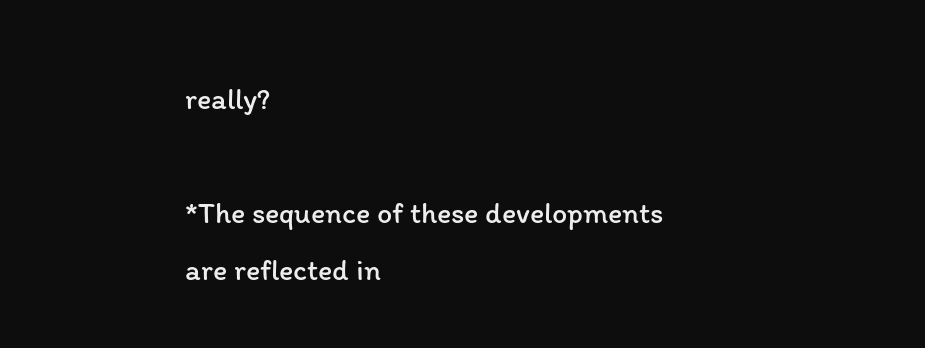really?

*The sequence of these developments are reflected in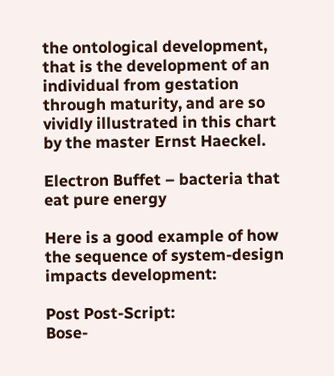the ontological development, that is the development of an individual from gestation through maturity, and are so vividly illustrated in this chart by the master Ernst Haeckel.

Electron Buffet – bacteria that eat pure energy

Here is a good example of how the sequence of system-design impacts development:

Post Post-Script:
Bose-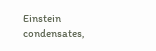Einstein condensates,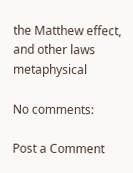the Matthew effect, and other laws metaphysical

No comments:

Post a Comment